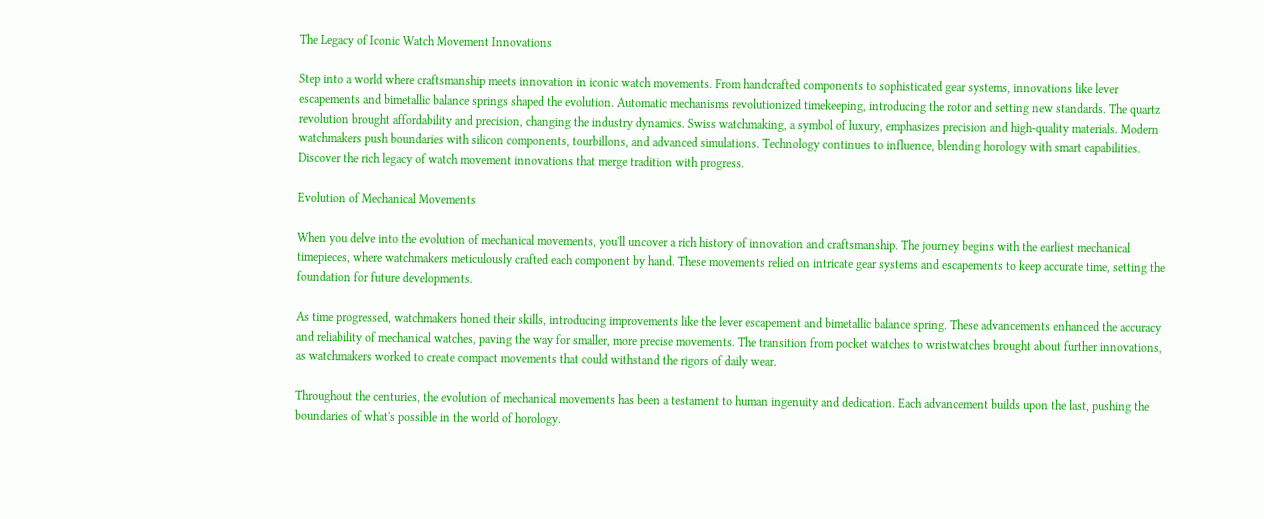The Legacy of Iconic Watch Movement Innovations

Step into a world where craftsmanship meets innovation in iconic watch movements. From handcrafted components to sophisticated gear systems, innovations like lever escapements and bimetallic balance springs shaped the evolution. Automatic mechanisms revolutionized timekeeping, introducing the rotor and setting new standards. The quartz revolution brought affordability and precision, changing the industry dynamics. Swiss watchmaking, a symbol of luxury, emphasizes precision and high-quality materials. Modern watchmakers push boundaries with silicon components, tourbillons, and advanced simulations. Technology continues to influence, blending horology with smart capabilities. Discover the rich legacy of watch movement innovations that merge tradition with progress.

Evolution of Mechanical Movements

When you delve into the evolution of mechanical movements, you'll uncover a rich history of innovation and craftsmanship. The journey begins with the earliest mechanical timepieces, where watchmakers meticulously crafted each component by hand. These movements relied on intricate gear systems and escapements to keep accurate time, setting the foundation for future developments.

As time progressed, watchmakers honed their skills, introducing improvements like the lever escapement and bimetallic balance spring. These advancements enhanced the accuracy and reliability of mechanical watches, paving the way for smaller, more precise movements. The transition from pocket watches to wristwatches brought about further innovations, as watchmakers worked to create compact movements that could withstand the rigors of daily wear.

Throughout the centuries, the evolution of mechanical movements has been a testament to human ingenuity and dedication. Each advancement builds upon the last, pushing the boundaries of what's possible in the world of horology.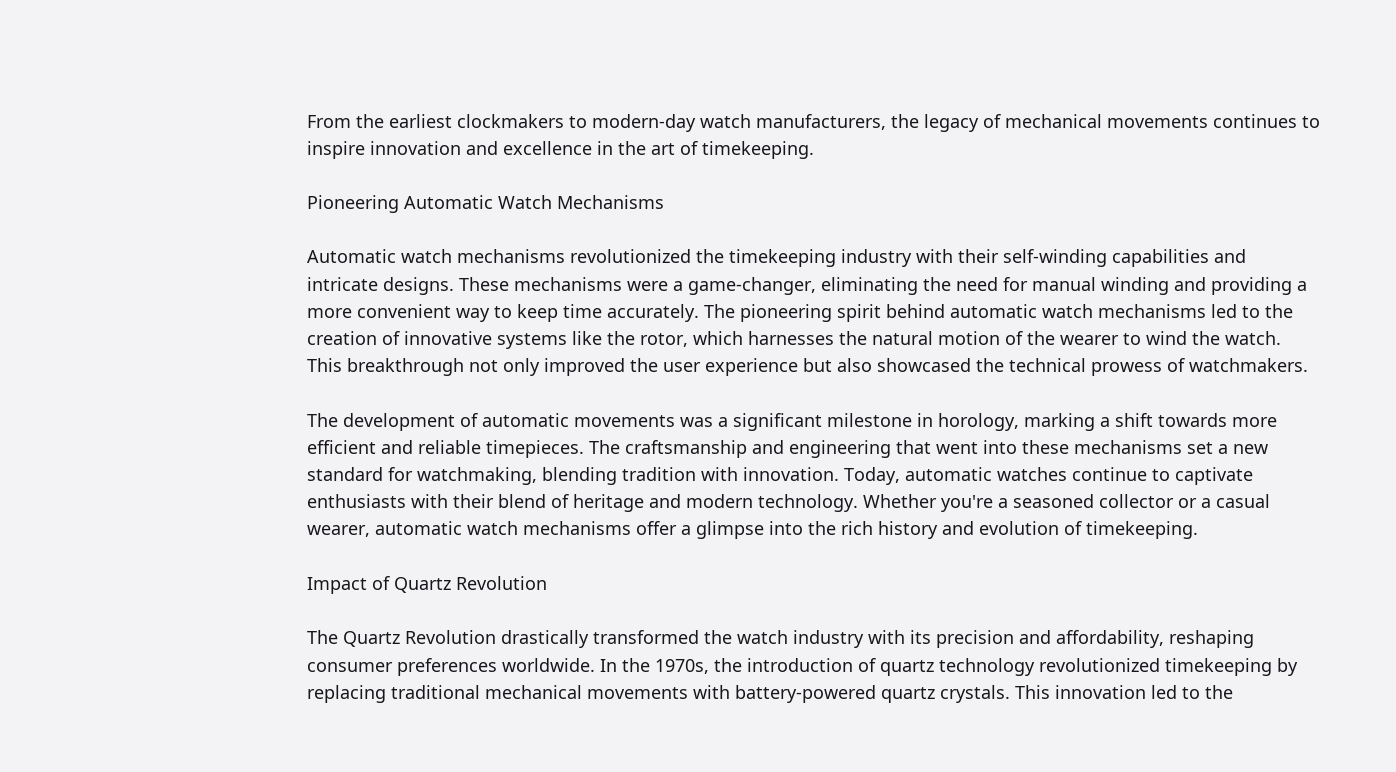From the earliest clockmakers to modern-day watch manufacturers, the legacy of mechanical movements continues to inspire innovation and excellence in the art of timekeeping.

Pioneering Automatic Watch Mechanisms

Automatic watch mechanisms revolutionized the timekeeping industry with their self-winding capabilities and intricate designs. These mechanisms were a game-changer, eliminating the need for manual winding and providing a more convenient way to keep time accurately. The pioneering spirit behind automatic watch mechanisms led to the creation of innovative systems like the rotor, which harnesses the natural motion of the wearer to wind the watch. This breakthrough not only improved the user experience but also showcased the technical prowess of watchmakers.

The development of automatic movements was a significant milestone in horology, marking a shift towards more efficient and reliable timepieces. The craftsmanship and engineering that went into these mechanisms set a new standard for watchmaking, blending tradition with innovation. Today, automatic watches continue to captivate enthusiasts with their blend of heritage and modern technology. Whether you're a seasoned collector or a casual wearer, automatic watch mechanisms offer a glimpse into the rich history and evolution of timekeeping.

Impact of Quartz Revolution

The Quartz Revolution drastically transformed the watch industry with its precision and affordability, reshaping consumer preferences worldwide. In the 1970s, the introduction of quartz technology revolutionized timekeeping by replacing traditional mechanical movements with battery-powered quartz crystals. This innovation led to the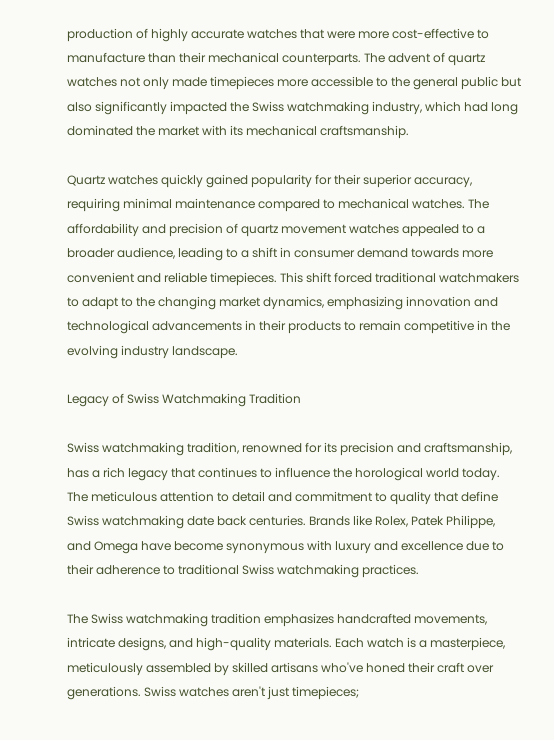production of highly accurate watches that were more cost-effective to manufacture than their mechanical counterparts. The advent of quartz watches not only made timepieces more accessible to the general public but also significantly impacted the Swiss watchmaking industry, which had long dominated the market with its mechanical craftsmanship.

Quartz watches quickly gained popularity for their superior accuracy, requiring minimal maintenance compared to mechanical watches. The affordability and precision of quartz movement watches appealed to a broader audience, leading to a shift in consumer demand towards more convenient and reliable timepieces. This shift forced traditional watchmakers to adapt to the changing market dynamics, emphasizing innovation and technological advancements in their products to remain competitive in the evolving industry landscape.

Legacy of Swiss Watchmaking Tradition

Swiss watchmaking tradition, renowned for its precision and craftsmanship, has a rich legacy that continues to influence the horological world today. The meticulous attention to detail and commitment to quality that define Swiss watchmaking date back centuries. Brands like Rolex, Patek Philippe, and Omega have become synonymous with luxury and excellence due to their adherence to traditional Swiss watchmaking practices.

The Swiss watchmaking tradition emphasizes handcrafted movements, intricate designs, and high-quality materials. Each watch is a masterpiece, meticulously assembled by skilled artisans who've honed their craft over generations. Swiss watches aren't just timepieces;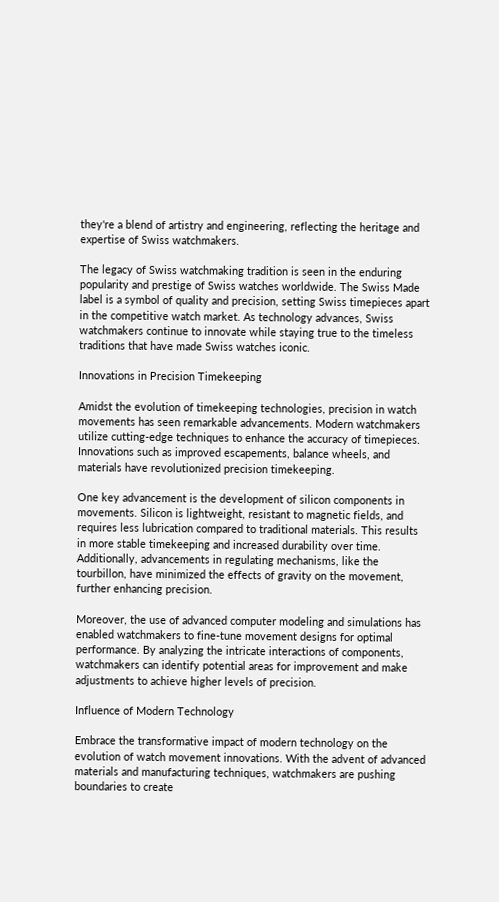they're a blend of artistry and engineering, reflecting the heritage and expertise of Swiss watchmakers.

The legacy of Swiss watchmaking tradition is seen in the enduring popularity and prestige of Swiss watches worldwide. The Swiss Made label is a symbol of quality and precision, setting Swiss timepieces apart in the competitive watch market. As technology advances, Swiss watchmakers continue to innovate while staying true to the timeless traditions that have made Swiss watches iconic.

Innovations in Precision Timekeeping

Amidst the evolution of timekeeping technologies, precision in watch movements has seen remarkable advancements. Modern watchmakers utilize cutting-edge techniques to enhance the accuracy of timepieces. Innovations such as improved escapements, balance wheels, and materials have revolutionized precision timekeeping.

One key advancement is the development of silicon components in movements. Silicon is lightweight, resistant to magnetic fields, and requires less lubrication compared to traditional materials. This results in more stable timekeeping and increased durability over time. Additionally, advancements in regulating mechanisms, like the tourbillon, have minimized the effects of gravity on the movement, further enhancing precision.

Moreover, the use of advanced computer modeling and simulations has enabled watchmakers to fine-tune movement designs for optimal performance. By analyzing the intricate interactions of components, watchmakers can identify potential areas for improvement and make adjustments to achieve higher levels of precision.

Influence of Modern Technology

Embrace the transformative impact of modern technology on the evolution of watch movement innovations. With the advent of advanced materials and manufacturing techniques, watchmakers are pushing boundaries to create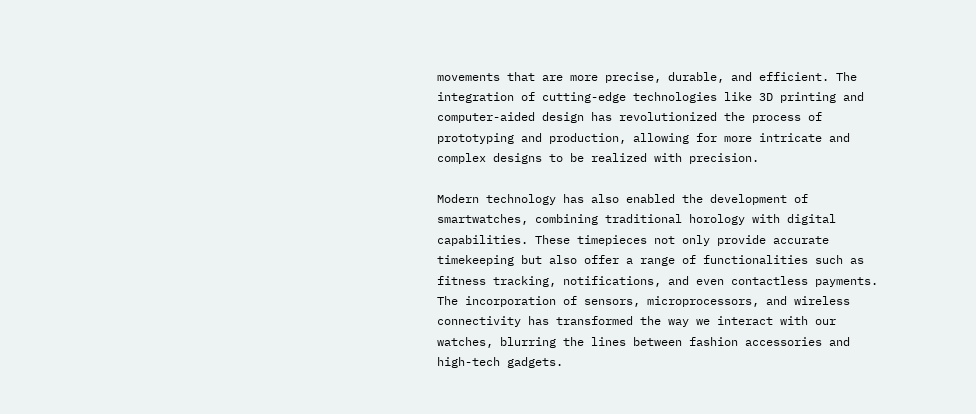movements that are more precise, durable, and efficient. The integration of cutting-edge technologies like 3D printing and computer-aided design has revolutionized the process of prototyping and production, allowing for more intricate and complex designs to be realized with precision.

Modern technology has also enabled the development of smartwatches, combining traditional horology with digital capabilities. These timepieces not only provide accurate timekeeping but also offer a range of functionalities such as fitness tracking, notifications, and even contactless payments. The incorporation of sensors, microprocessors, and wireless connectivity has transformed the way we interact with our watches, blurring the lines between fashion accessories and high-tech gadgets.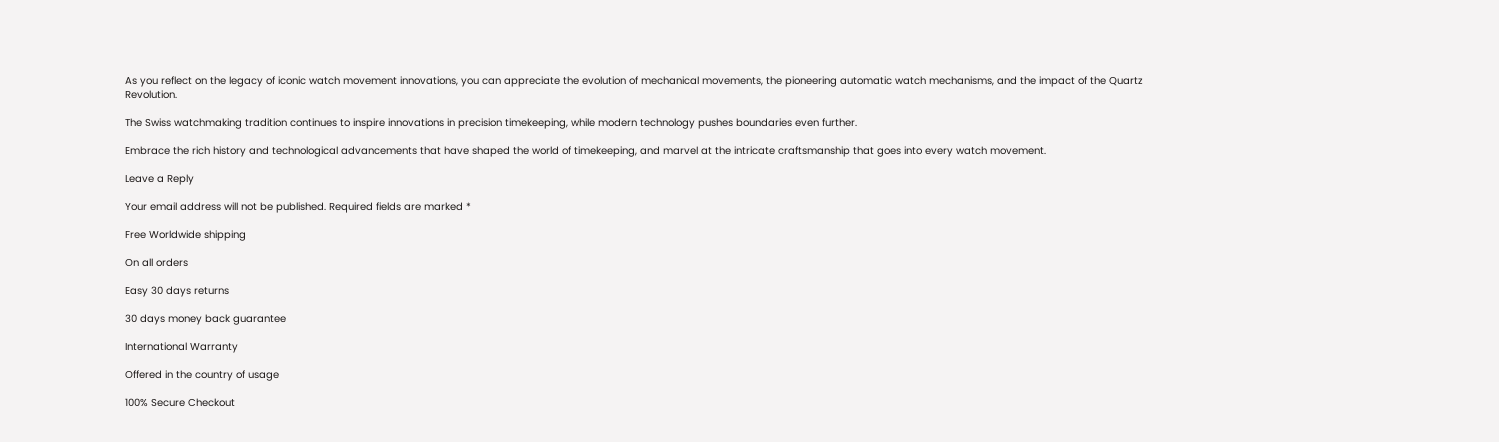As you reflect on the legacy of iconic watch movement innovations, you can appreciate the evolution of mechanical movements, the pioneering automatic watch mechanisms, and the impact of the Quartz Revolution.

The Swiss watchmaking tradition continues to inspire innovations in precision timekeeping, while modern technology pushes boundaries even further.

Embrace the rich history and technological advancements that have shaped the world of timekeeping, and marvel at the intricate craftsmanship that goes into every watch movement.

Leave a Reply

Your email address will not be published. Required fields are marked *

Free Worldwide shipping

On all orders

Easy 30 days returns

30 days money back guarantee

International Warranty

Offered in the country of usage

100% Secure Checkout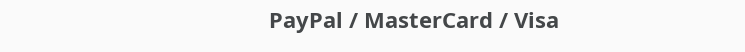PayPal / MasterCard / Visa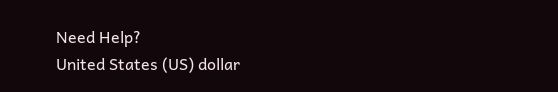Need Help?
United States (US) dollar